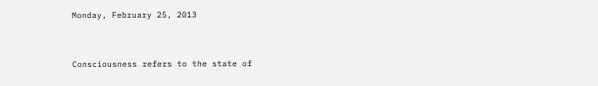Monday, February 25, 2013


Consciousness refers to the state of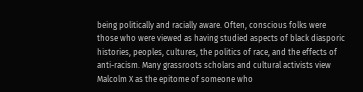being politically and racially aware. Often, conscious folks were those who were viewed as having studied aspects of black diasporic histories, peoples, cultures, the politics of race, and the effects of anti-racism. Many grassroots scholars and cultural activists view Malcolm X as the epitome of someone who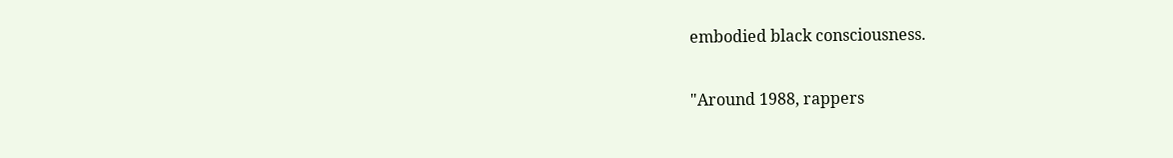embodied black consciousness.

"Around 1988, rappers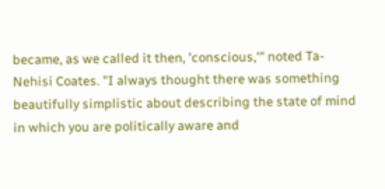became, as we called it then, 'conscious,'" noted Ta-Nehisi Coates. "I always thought there was something beautifully simplistic about describing the state of mind in which you are politically aware and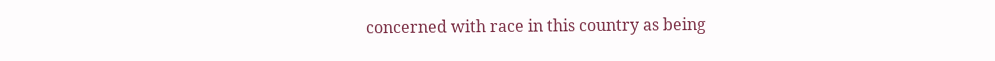concerned with race in this country as being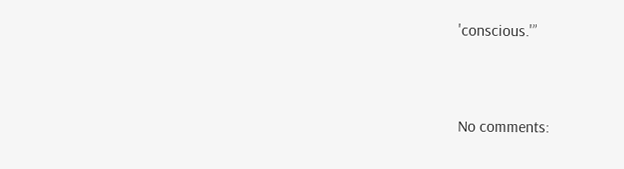'conscious.'”


No comments: